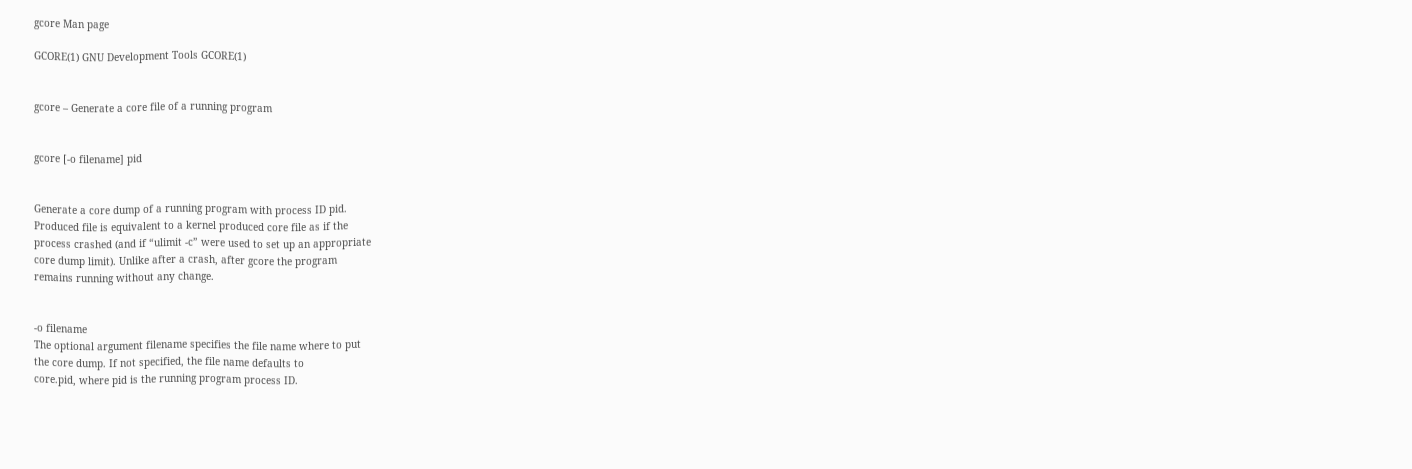gcore Man page

GCORE(1) GNU Development Tools GCORE(1)


gcore – Generate a core file of a running program


gcore [-o filename] pid


Generate a core dump of a running program with process ID pid.
Produced file is equivalent to a kernel produced core file as if the
process crashed (and if “ulimit -c” were used to set up an appropriate
core dump limit). Unlike after a crash, after gcore the program
remains running without any change.


-o filename
The optional argument filename specifies the file name where to put
the core dump. If not specified, the file name defaults to
core.pid, where pid is the running program process ID.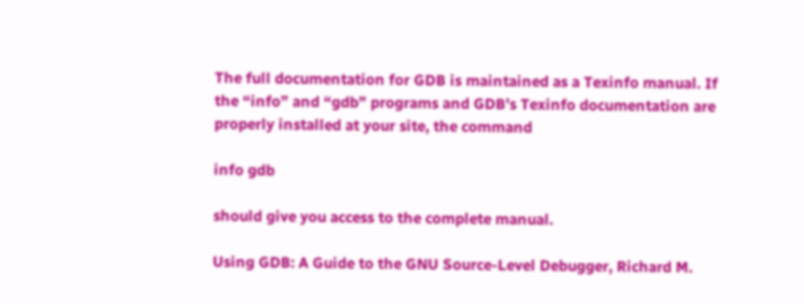The full documentation for GDB is maintained as a Texinfo manual. If
the “info” and “gdb” programs and GDB’s Texinfo documentation are
properly installed at your site, the command

info gdb

should give you access to the complete manual.

Using GDB: A Guide to the GNU Source-Level Debugger, Richard M.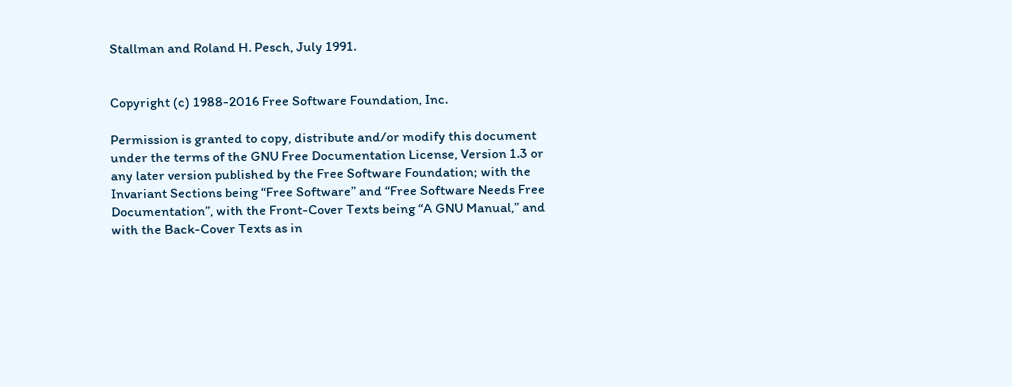Stallman and Roland H. Pesch, July 1991.


Copyright (c) 1988-2016 Free Software Foundation, Inc.

Permission is granted to copy, distribute and/or modify this document
under the terms of the GNU Free Documentation License, Version 1.3 or
any later version published by the Free Software Foundation; with the
Invariant Sections being “Free Software” and “Free Software Needs Free
Documentation”, with the Front-Cover Texts being “A GNU Manual,” and
with the Back-Cover Texts as in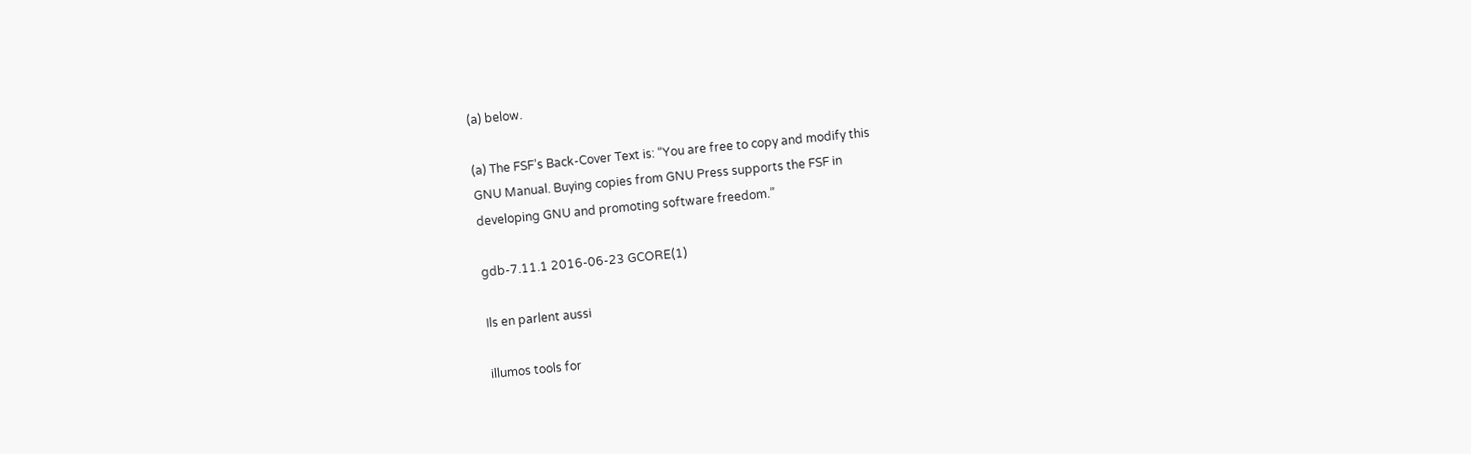(a) below.

(a) The FSF’s Back-Cover Text is: “You are free to copy and modify this
GNU Manual. Buying copies from GNU Press supports the FSF in
developing GNU and promoting software freedom.”

gdb-7.11.1 2016-06-23 GCORE(1)

Ils en parlent aussi

illumos tools for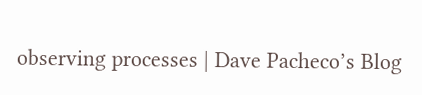observing processes | Dave Pacheco’s Blog